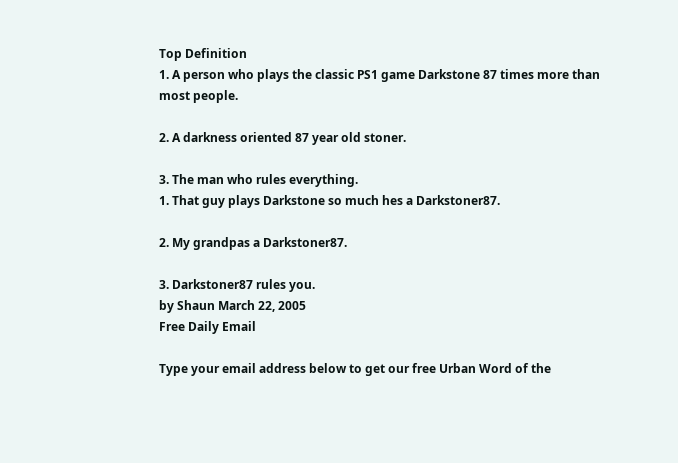Top Definition
1. A person who plays the classic PS1 game Darkstone 87 times more than most people.

2. A darkness oriented 87 year old stoner.

3. The man who rules everything.
1. That guy plays Darkstone so much hes a Darkstoner87.

2. My grandpas a Darkstoner87.

3. Darkstoner87 rules you.
by Shaun March 22, 2005
Free Daily Email

Type your email address below to get our free Urban Word of the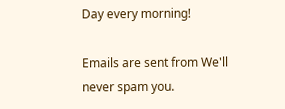Day every morning!

Emails are sent from We'll never spam you.